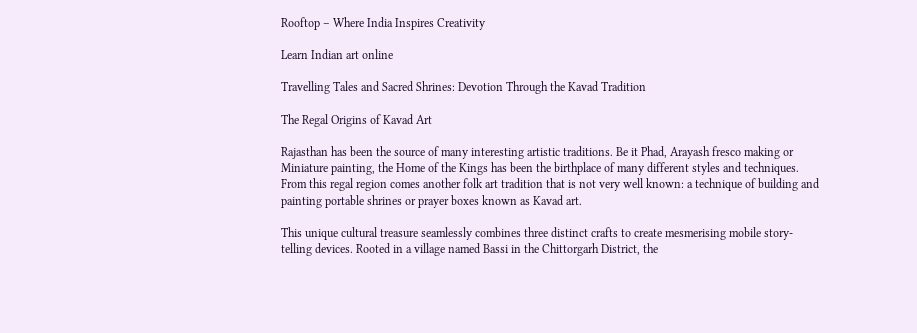Rooftop – Where India Inspires Creativity

Learn Indian art online

Travelling Tales and Sacred Shrines: Devotion Through the Kavad Tradition

The Regal Origins of Kavad Art

Rajasthan has been the source of many interesting artistic traditions. Be it Phad, Arayash fresco making or Miniature painting, the Home of the Kings has been the birthplace of many different styles and techniques. From this regal region comes another folk art tradition that is not very well known: a technique of building and painting portable shrines or prayer boxes known as Kavad art.

This unique cultural treasure seamlessly combines three distinct crafts to create mesmerising mobile story-telling devices. Rooted in a village named Bassi in the Chittorgarh District, the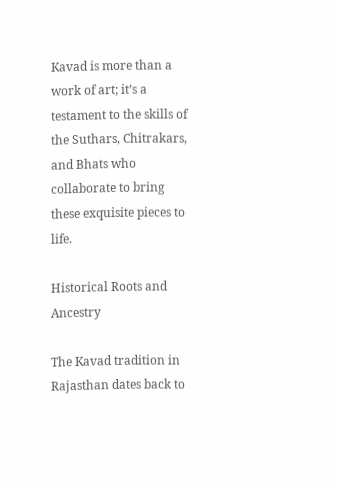Kavad is more than a work of art; it’s a testament to the skills of the Suthars, Chitrakars, and Bhats who collaborate to bring these exquisite pieces to life.

Historical Roots and Ancestry

The Kavad tradition in Rajasthan dates back to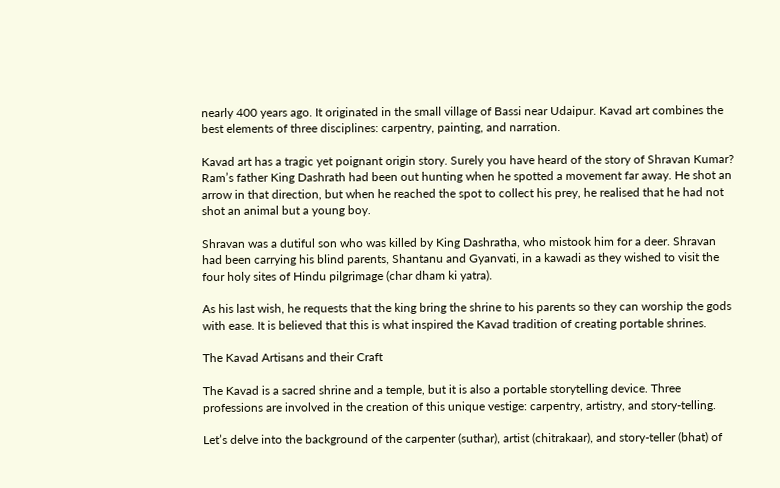nearly 400 years ago. It originated in the small village of Bassi near Udaipur. Kavad art combines the best elements of three disciplines: carpentry, painting, and narration.

Kavad art has a tragic yet poignant origin story. Surely you have heard of the story of Shravan Kumar? Ram’s father King Dashrath had been out hunting when he spotted a movement far away. He shot an arrow in that direction, but when he reached the spot to collect his prey, he realised that he had not shot an animal but a young boy.

Shravan was a dutiful son who was killed by King Dashratha, who mistook him for a deer. Shravan had been carrying his blind parents, Shantanu and Gyanvati, in a kawadi as they wished to visit the four holy sites of Hindu pilgrimage (char dham ki yatra).

As his last wish, he requests that the king bring the shrine to his parents so they can worship the gods with ease. It is believed that this is what inspired the Kavad tradition of creating portable shrines.

The Kavad Artisans and their Craft

The Kavad is a sacred shrine and a temple, but it is also a portable storytelling device. Three professions are involved in the creation of this unique vestige: carpentry, artistry, and story-telling.

Let’s delve into the background of the carpenter (suthar), artist (chitrakaar), and story-teller (bhat) of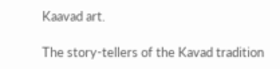Kaavad art.

The story-tellers of the Kavad tradition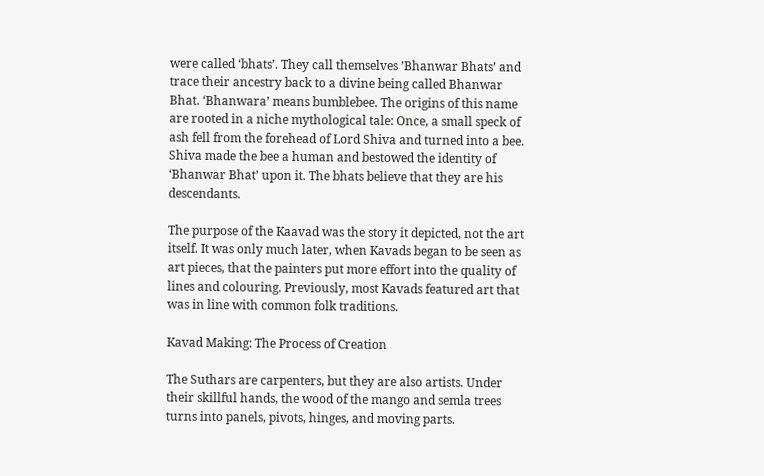were called ‘bhats’. They call themselves ’Bhanwar Bhats’ and trace their ancestry back to a divine being called Bhanwar Bhat. ‘Bhanwara’ means bumblebee. The origins of this name are rooted in a niche mythological tale: Once, a small speck of ash fell from the forehead of Lord Shiva and turned into a bee. Shiva made the bee a human and bestowed the identity of ‘Bhanwar Bhat’ upon it. The bhats believe that they are his descendants.

The purpose of the Kaavad was the story it depicted, not the art itself. It was only much later, when Kavads began to be seen as art pieces, that the painters put more effort into the quality of lines and colouring. Previously, most Kavads featured art that was in line with common folk traditions.

Kavad Making: The Process of Creation

The Suthars are carpenters, but they are also artists. Under their skillful hands, the wood of the mango and semla trees turns into panels, pivots, hinges, and moving parts.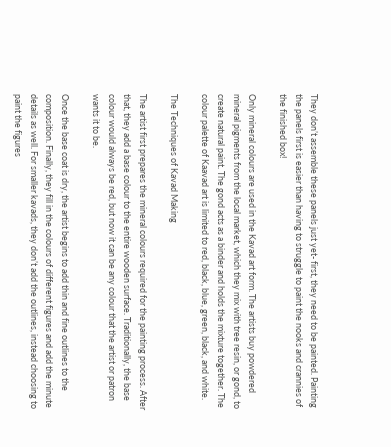They don’t assemble these panels just yet- first, they need to be painted. Painting the panels first is easier than having to struggle to paint the nooks and crannies of the finished box!

Only mineral colours are used in the Kavad art form. The artists buy powdered mineral pigments from the local market, which they mix with tree resin, or gond, to create natural paint. The gond acts as a binder and holds the mixture together. The colour palette of Kaavad art is limited to red, black, blue, green, black, and white.

The Techniques of Kavad Making

The artist first prepares the mineral colours required for the painting process. After that, they add a base colour to the entire wooden surface. Traditionally, the base colour would always be red, but now it can be any colour that the artist or patron wants it to be.

Once the base coat is dry, the artist begins to add thin and fine outlines to the composition. Finally, they fill in the colours of different figures and add the minute details as well. For smaller kavads, they don’t add the outlines, instead choosing to paint the figures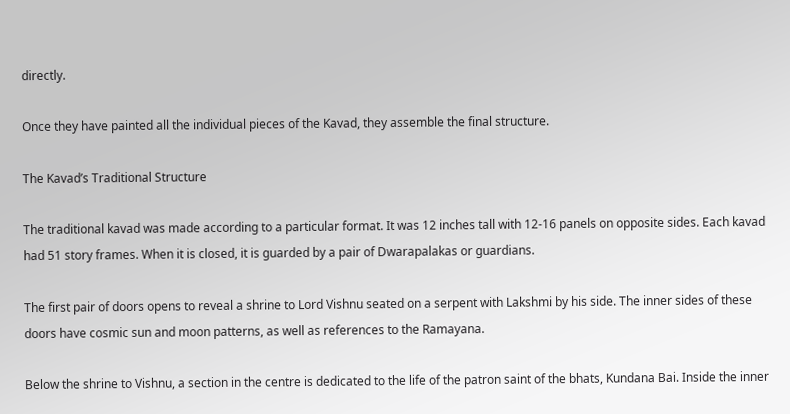directly.

Once they have painted all the individual pieces of the Kavad, they assemble the final structure.

The Kavad’s Traditional Structure

The traditional kavad was made according to a particular format. It was 12 inches tall with 12-16 panels on opposite sides. Each kavad had 51 story frames. When it is closed, it is guarded by a pair of Dwarapalakas or guardians.

The first pair of doors opens to reveal a shrine to Lord Vishnu seated on a serpent with Lakshmi by his side. The inner sides of these doors have cosmic sun and moon patterns, as well as references to the Ramayana.

Below the shrine to Vishnu, a section in the centre is dedicated to the life of the patron saint of the bhats, Kundana Bai. Inside the inner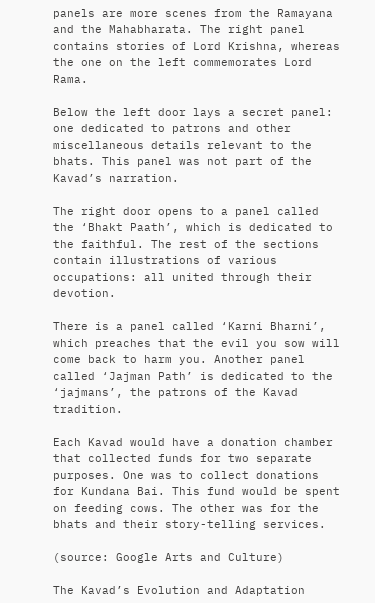panels are more scenes from the Ramayana and the Mahabharata. The right panel contains stories of Lord Krishna, whereas the one on the left commemorates Lord Rama.

Below the left door lays a secret panel: one dedicated to patrons and other miscellaneous details relevant to the bhats. This panel was not part of the Kavad’s narration.

The right door opens to a panel called the ‘Bhakt Paath’, which is dedicated to the faithful. The rest of the sections contain illustrations of various occupations: all united through their devotion.

There is a panel called ‘Karni Bharni’, which preaches that the evil you sow will come back to harm you. Another panel called ‘Jajman Path’ is dedicated to the ‘jajmans’, the patrons of the Kavad tradition.

Each Kavad would have a donation chamber that collected funds for two separate purposes. One was to collect donations for Kundana Bai. This fund would be spent on feeding cows. The other was for the bhats and their story-telling services.

(source: Google Arts and Culture)

The Kavad’s Evolution and Adaptation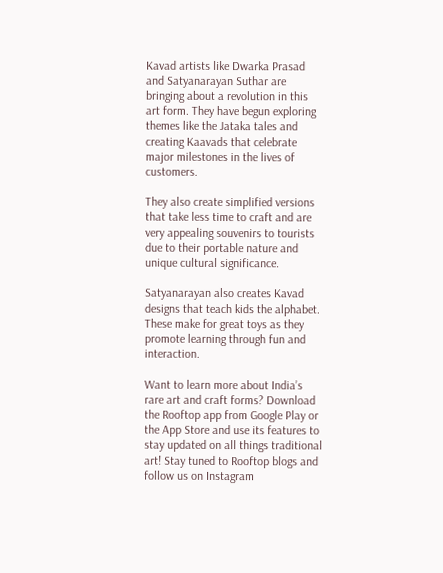Kavad artists like Dwarka Prasad and Satyanarayan Suthar are bringing about a revolution in this art form. They have begun exploring themes like the Jataka tales and creating Kaavads that celebrate major milestones in the lives of customers.

They also create simplified versions that take less time to craft and are very appealing souvenirs to tourists due to their portable nature and unique cultural significance.

Satyanarayan also creates Kavad designs that teach kids the alphabet. These make for great toys as they promote learning through fun and interaction.

Want to learn more about India’s rare art and craft forms? Download the Rooftop app from Google Play or the App Store and use its features to stay updated on all things traditional art! Stay tuned to Rooftop blogs and follow us on Instagram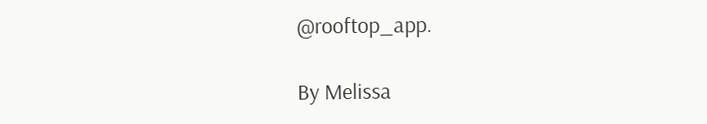@rooftop_app.

By Melissa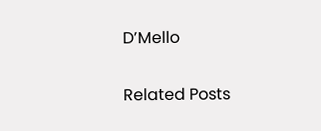D’Mello

Related Posts